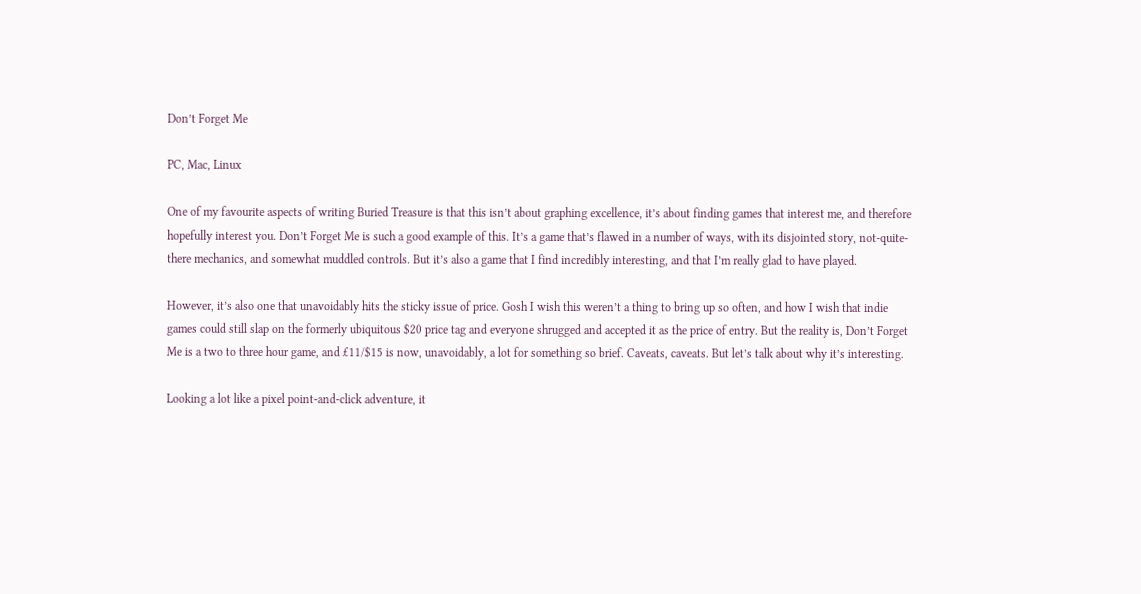Don’t Forget Me

PC, Mac, Linux

One of my favourite aspects of writing Buried Treasure is that this isn’t about graphing excellence, it’s about finding games that interest me, and therefore hopefully interest you. Don’t Forget Me is such a good example of this. It’s a game that’s flawed in a number of ways, with its disjointed story, not-quite-there mechanics, and somewhat muddled controls. But it’s also a game that I find incredibly interesting, and that I’m really glad to have played.

However, it’s also one that unavoidably hits the sticky issue of price. Gosh I wish this weren’t a thing to bring up so often, and how I wish that indie games could still slap on the formerly ubiquitous $20 price tag and everyone shrugged and accepted it as the price of entry. But the reality is, Don’t Forget Me is a two to three hour game, and £11/$15 is now, unavoidably, a lot for something so brief. Caveats, caveats. But let’s talk about why it’s interesting.

Looking a lot like a pixel point-and-click adventure, it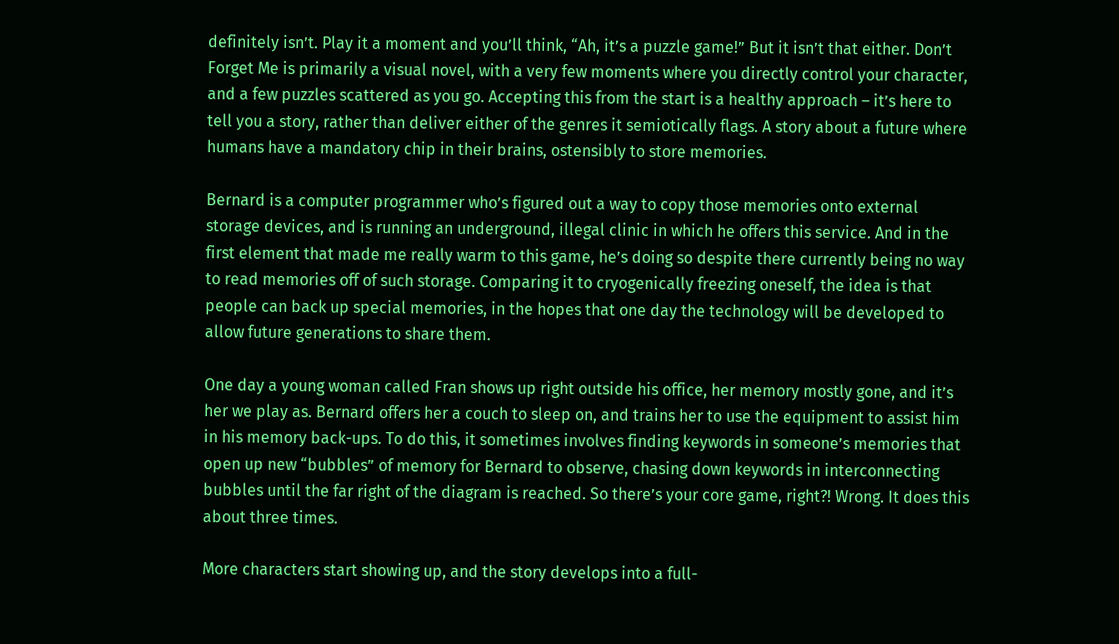definitely isn’t. Play it a moment and you’ll think, “Ah, it’s a puzzle game!” But it isn’t that either. Don’t Forget Me is primarily a visual novel, with a very few moments where you directly control your character, and a few puzzles scattered as you go. Accepting this from the start is a healthy approach – it’s here to tell you a story, rather than deliver either of the genres it semiotically flags. A story about a future where humans have a mandatory chip in their brains, ostensibly to store memories.

Bernard is a computer programmer who’s figured out a way to copy those memories onto external storage devices, and is running an underground, illegal clinic in which he offers this service. And in the first element that made me really warm to this game, he’s doing so despite there currently being no way to read memories off of such storage. Comparing it to cryogenically freezing oneself, the idea is that people can back up special memories, in the hopes that one day the technology will be developed to allow future generations to share them.

One day a young woman called Fran shows up right outside his office, her memory mostly gone, and it’s her we play as. Bernard offers her a couch to sleep on, and trains her to use the equipment to assist him in his memory back-ups. To do this, it sometimes involves finding keywords in someone’s memories that open up new “bubbles” of memory for Bernard to observe, chasing down keywords in interconnecting bubbles until the far right of the diagram is reached. So there’s your core game, right?! Wrong. It does this about three times.

More characters start showing up, and the story develops into a full-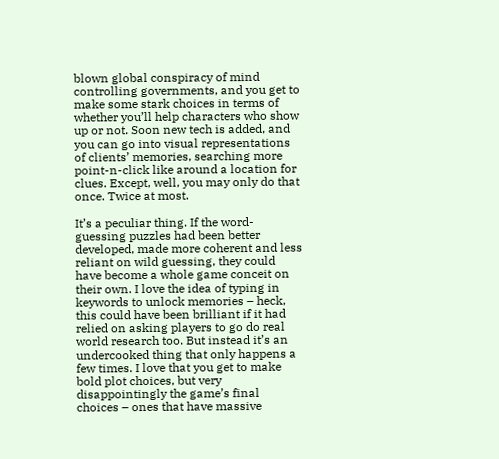blown global conspiracy of mind controlling governments, and you get to make some stark choices in terms of whether you’ll help characters who show up or not. Soon new tech is added, and you can go into visual representations of clients’ memories, searching more point-n-click like around a location for clues. Except, well, you may only do that once. Twice at most.

It’s a peculiar thing. If the word-guessing puzzles had been better developed, made more coherent and less reliant on wild guessing, they could have become a whole game conceit on their own. I love the idea of typing in keywords to unlock memories – heck, this could have been brilliant if it had relied on asking players to go do real world research too. But instead it’s an undercooked thing that only happens a few times. I love that you get to make bold plot choices, but very disappointingly the game’s final choices – ones that have massive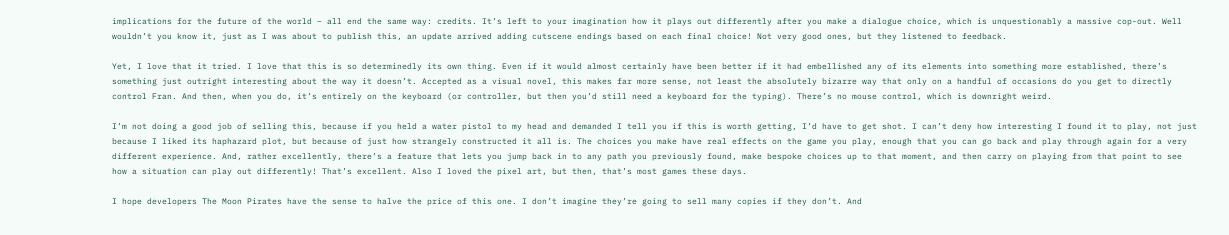implications for the future of the world – all end the same way: credits. It’s left to your imagination how it plays out differently after you make a dialogue choice, which is unquestionably a massive cop-out. Well wouldn’t you know it, just as I was about to publish this, an update arrived adding cutscene endings based on each final choice! Not very good ones, but they listened to feedback.

Yet, I love that it tried. I love that this is so determinedly its own thing. Even if it would almost certainly have been better if it had embellished any of its elements into something more established, there’s something just outright interesting about the way it doesn’t. Accepted as a visual novel, this makes far more sense, not least the absolutely bizarre way that only on a handful of occasions do you get to directly control Fran. And then, when you do, it’s entirely on the keyboard (or controller, but then you’d still need a keyboard for the typing). There’s no mouse control, which is downright weird.

I’m not doing a good job of selling this, because if you held a water pistol to my head and demanded I tell you if this is worth getting, I’d have to get shot. I can’t deny how interesting I found it to play, not just because I liked its haphazard plot, but because of just how strangely constructed it all is. The choices you make have real effects on the game you play, enough that you can go back and play through again for a very different experience. And, rather excellently, there’s a feature that lets you jump back in to any path you previously found, make bespoke choices up to that moment, and then carry on playing from that point to see how a situation can play out differently! That’s excellent. Also I loved the pixel art, but then, that’s most games these days.

I hope developers The Moon Pirates have the sense to halve the price of this one. I don’t imagine they’re going to sell many copies if they don’t. And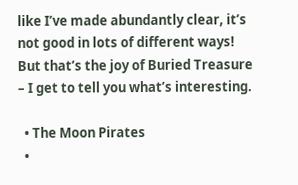like I’ve made abundantly clear, it’s not good in lots of different ways! But that’s the joy of Buried Treasure – I get to tell you what’s interesting.

  • The Moon Pirates
  •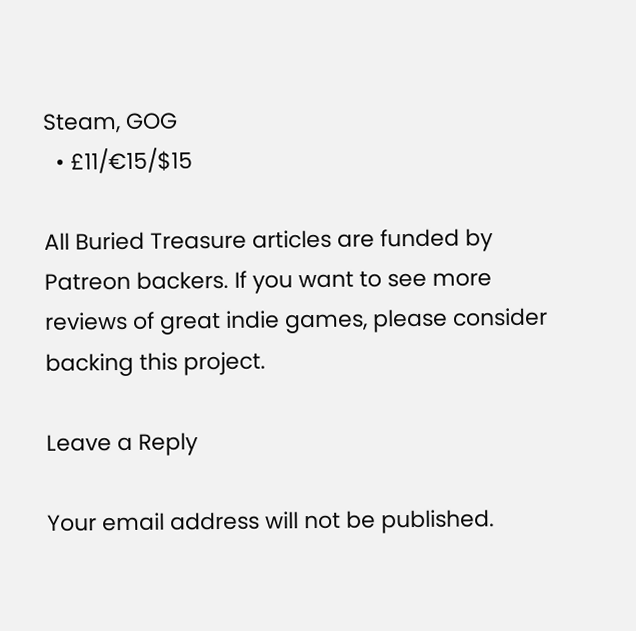Steam, GOG
  • £11/€15/$15

All Buried Treasure articles are funded by Patreon backers. If you want to see more reviews of great indie games, please consider backing this project.

Leave a Reply

Your email address will not be published.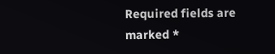Required fields are marked *